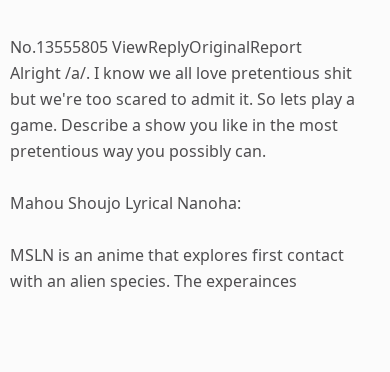No.13555805 ViewReplyOriginalReport
Alright /a/. I know we all love pretentious shit but we're too scared to admit it. So lets play a game. Describe a show you like in the most pretentious way you possibly can.

Mahou Shoujo Lyrical Nanoha:

MSLN is an anime that explores first contact with an alien species. The experainces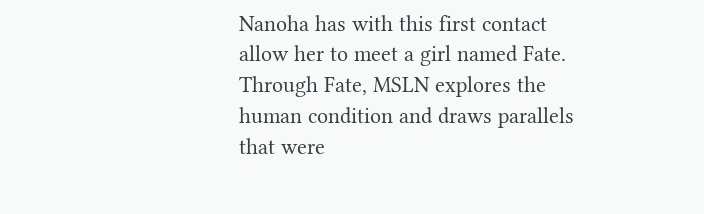Nanoha has with this first contact allow her to meet a girl named Fate. Through Fate, MSLN explores the human condition and draws parallels that were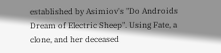established by Asimiov's "Do Androids Dream of Electric Sheep". Using Fate, a clone, and her deceased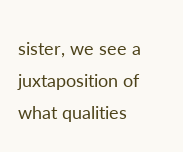sister, we see a juxtaposition of what qualities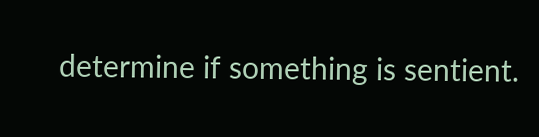determine if something is sentient.